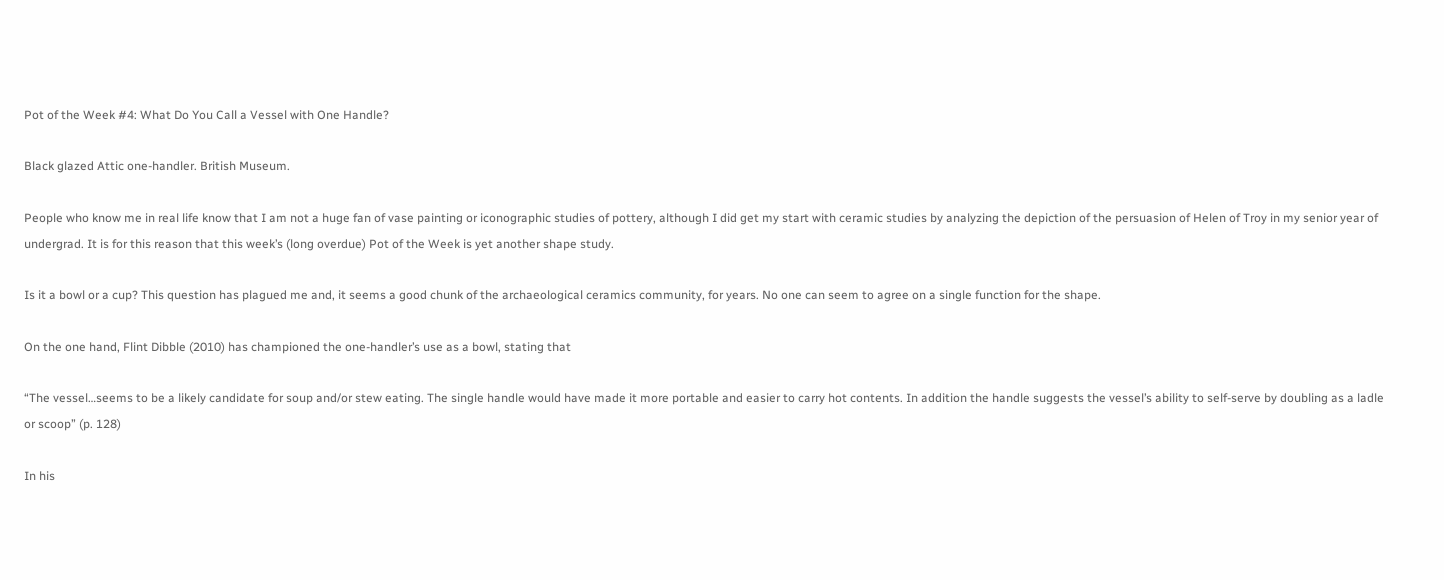Pot of the Week #4: What Do You Call a Vessel with One Handle?

Black glazed Attic one-handler. British Museum.

People who know me in real life know that I am not a huge fan of vase painting or iconographic studies of pottery, although I did get my start with ceramic studies by analyzing the depiction of the persuasion of Helen of Troy in my senior year of undergrad. It is for this reason that this week’s (long overdue) Pot of the Week is yet another shape study.

Is it a bowl or a cup? This question has plagued me and, it seems a good chunk of the archaeological ceramics community, for years. No one can seem to agree on a single function for the shape.

On the one hand, Flint Dibble (2010) has championed the one-handler’s use as a bowl, stating that

“The vessel…seems to be a likely candidate for soup and/or stew eating. The single handle would have made it more portable and easier to carry hot contents. In addition the handle suggests the vessel’s ability to self-serve by doubling as a ladle or scoop” (p. 128)

In his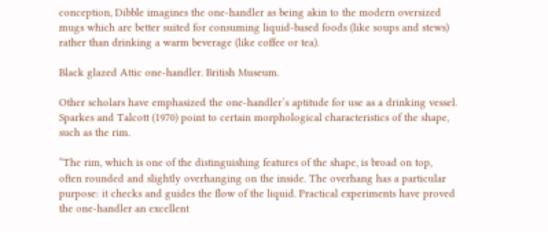conception, Dibble imagines the one-handler as being akin to the modern oversized mugs which are better suited for consuming liquid-based foods (like soups and stews) rather than drinking a warm beverage (like coffee or tea).

Black glazed Attic one-handler. British Museum.

Other scholars have emphasized the one-handler’s aptitude for use as a drinking vessel. Sparkes and Talcott (1970) point to certain morphological characteristics of the shape, such as the rim.

“The rim, which is one of the distinguishing features of the shape, is broad on top, often rounded and slightly overhanging on the inside. The overhang has a particular purpose: it checks and guides the flow of the liquid. Practical experiments have proved the one-handler an excellent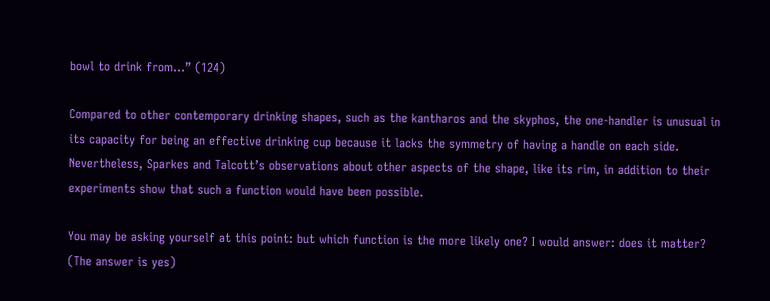bowl to drink from…” (124)

Compared to other contemporary drinking shapes, such as the kantharos and the skyphos, the one-handler is unusual in its capacity for being an effective drinking cup because it lacks the symmetry of having a handle on each side. Nevertheless, Sparkes and Talcott’s observations about other aspects of the shape, like its rim, in addition to their experiments show that such a function would have been possible.

You may be asking yourself at this point: but which function is the more likely one? I would answer: does it matter? (The answer is yes)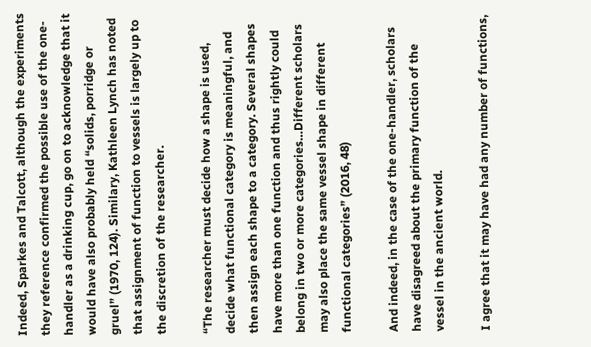Indeed, Sparkes and Talcott, although the experiments they reference confirmed the possible use of the one-handler as a drinking cup, go on to acknowledge that it would have also probably held “solids, porridge or gruel” (1970, 124). Similary, Kathleen Lynch has noted that assignment of function to vessels is largely up to the discretion of the researcher.

“The researcher must decide how a shape is used, decide what functional category is meaningful, and then assign each shape to a category. Several shapes have more than one function and thus rightly could belong in two or more categories…Different scholars may also place the same vessel shape in different functional categories” (2016, 48)

And indeed, in the case of the one-handler, scholars have disagreed about the primary function of the vessel in the ancient world.

I agree that it may have had any number of functions,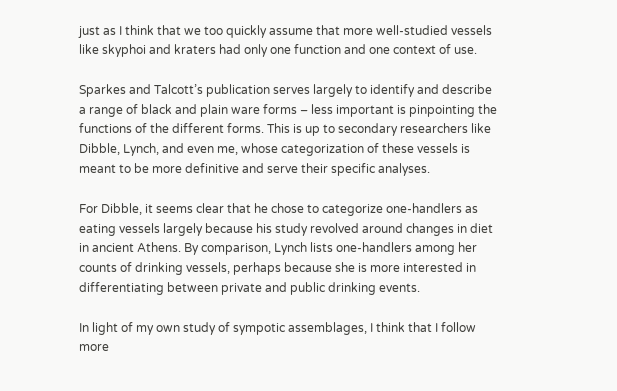just as I think that we too quickly assume that more well-studied vessels like skyphoi and kraters had only one function and one context of use.

Sparkes and Talcott’s publication serves largely to identify and describe a range of black and plain ware forms – less important is pinpointing the functions of the different forms. This is up to secondary researchers like Dibble, Lynch, and even me, whose categorization of these vessels is meant to be more definitive and serve their specific analyses.

For Dibble, it seems clear that he chose to categorize one-handlers as eating vessels largely because his study revolved around changes in diet in ancient Athens. By comparison, Lynch lists one-handlers among her counts of drinking vessels, perhaps because she is more interested in differentiating between private and public drinking events.

In light of my own study of sympotic assemblages, I think that I follow more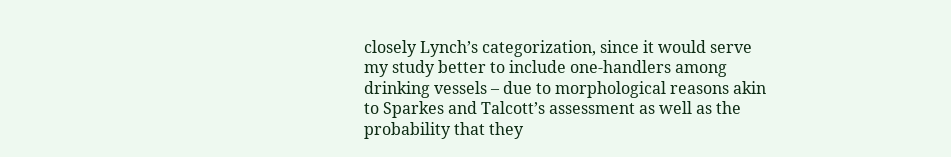closely Lynch’s categorization, since it would serve my study better to include one-handlers among drinking vessels – due to morphological reasons akin to Sparkes and Talcott’s assessment as well as the probability that they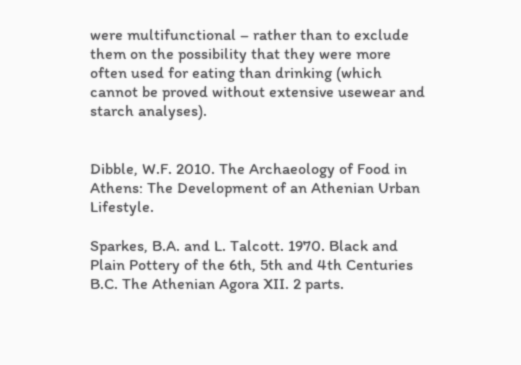were multifunctional – rather than to exclude them on the possibility that they were more often used for eating than drinking (which cannot be proved without extensive usewear and starch analyses).


Dibble, W.F. 2010. The Archaeology of Food in Athens: The Development of an Athenian Urban Lifestyle.

Sparkes, B.A. and L. Talcott. 1970. Black and Plain Pottery of the 6th, 5th and 4th Centuries B.C. The Athenian Agora XII. 2 parts.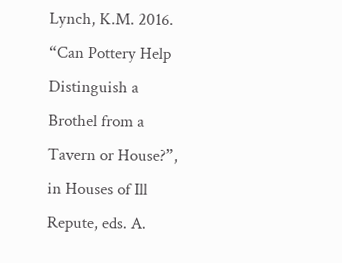Lynch, K.M. 2016. “Can Pottery Help Distinguish a Brothel from a Tavern or House?”, in Houses of Ill Repute, eds. A.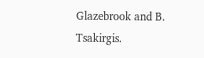Glazebrook and B. Tsakirgis.